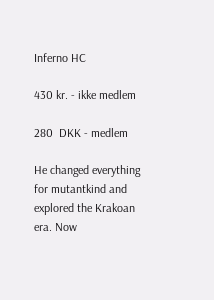Inferno HC

430 kr. - ikke medlem

280  DKK - medlem

He changed everything for mutantkind and explored the Krakoan era. Now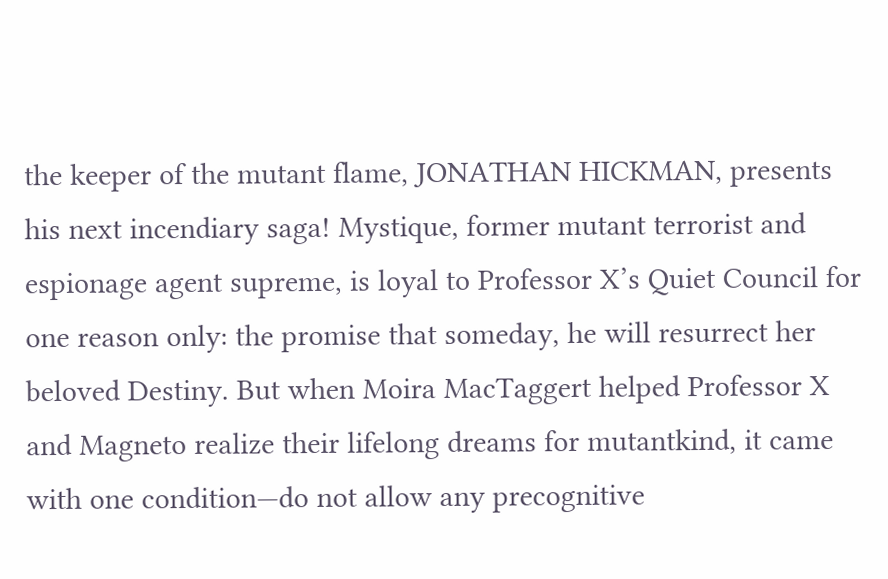the keeper of the mutant flame, JONATHAN HICKMAN, presents his next incendiary saga! Mystique, former mutant terrorist and espionage agent supreme, is loyal to Professor X’s Quiet Council for one reason only: the promise that someday, he will resurrect her beloved Destiny. But when Moira MacTaggert helped Professor X and Magneto realize their lifelong dreams for mutantkind, it came with one condition—do not allow any precognitive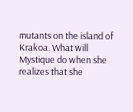mutants on the island of Krakoa. What will Mystique do when she realizes that she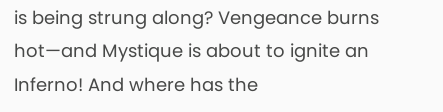is being strung along? Vengeance burns hot—and Mystique is about to ignite an Inferno! And where has the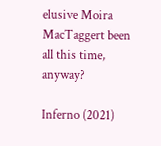elusive Moira MacTaggert been all this time, anyway?

Inferno (2021)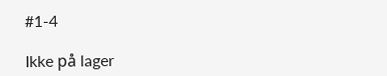#1-4

Ikke på lager